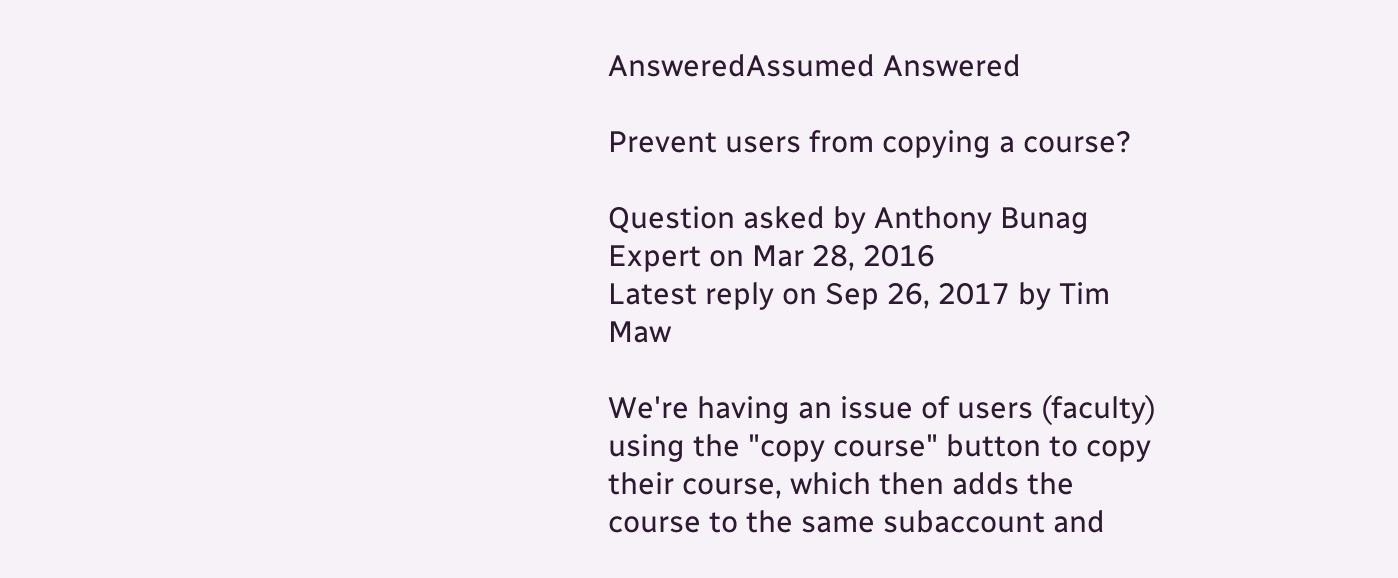AnsweredAssumed Answered

Prevent users from copying a course?

Question asked by Anthony Bunag Expert on Mar 28, 2016
Latest reply on Sep 26, 2017 by Tim Maw

We're having an issue of users (faculty) using the "copy course" button to copy their course, which then adds the course to the same subaccount and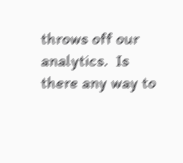throws off our analytics.  Is there any way to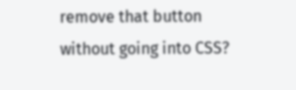remove that button without going into CSS?